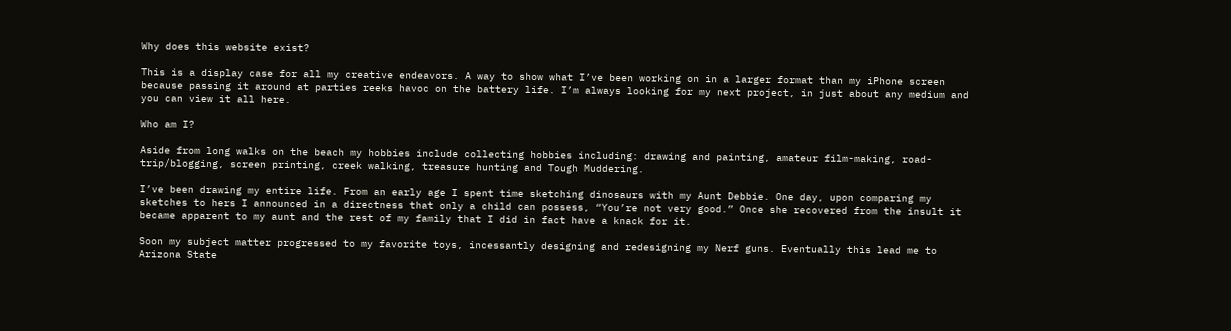Why does this website exist?

This is a display case for all my creative endeavors. A way to show what I’ve been working on in a larger format than my iPhone screen because passing it around at parties reeks havoc on the battery life. I’m always looking for my next project, in just about any medium and you can view it all here.

Who am I?

Aside from long walks on the beach my hobbies include collecting hobbies including: drawing and painting, amateur film-making, road-trip/blogging, screen printing, creek walking, treasure hunting and Tough Muddering.

I’ve been drawing my entire life. From an early age I spent time sketching dinosaurs with my Aunt Debbie. One day, upon comparing my sketches to hers I announced in a directness that only a child can possess, “You’re not very good.” Once she recovered from the insult it became apparent to my aunt and the rest of my family that I did in fact have a knack for it.

Soon my subject matter progressed to my favorite toys, incessantly designing and redesigning my Nerf guns. Eventually this lead me to Arizona State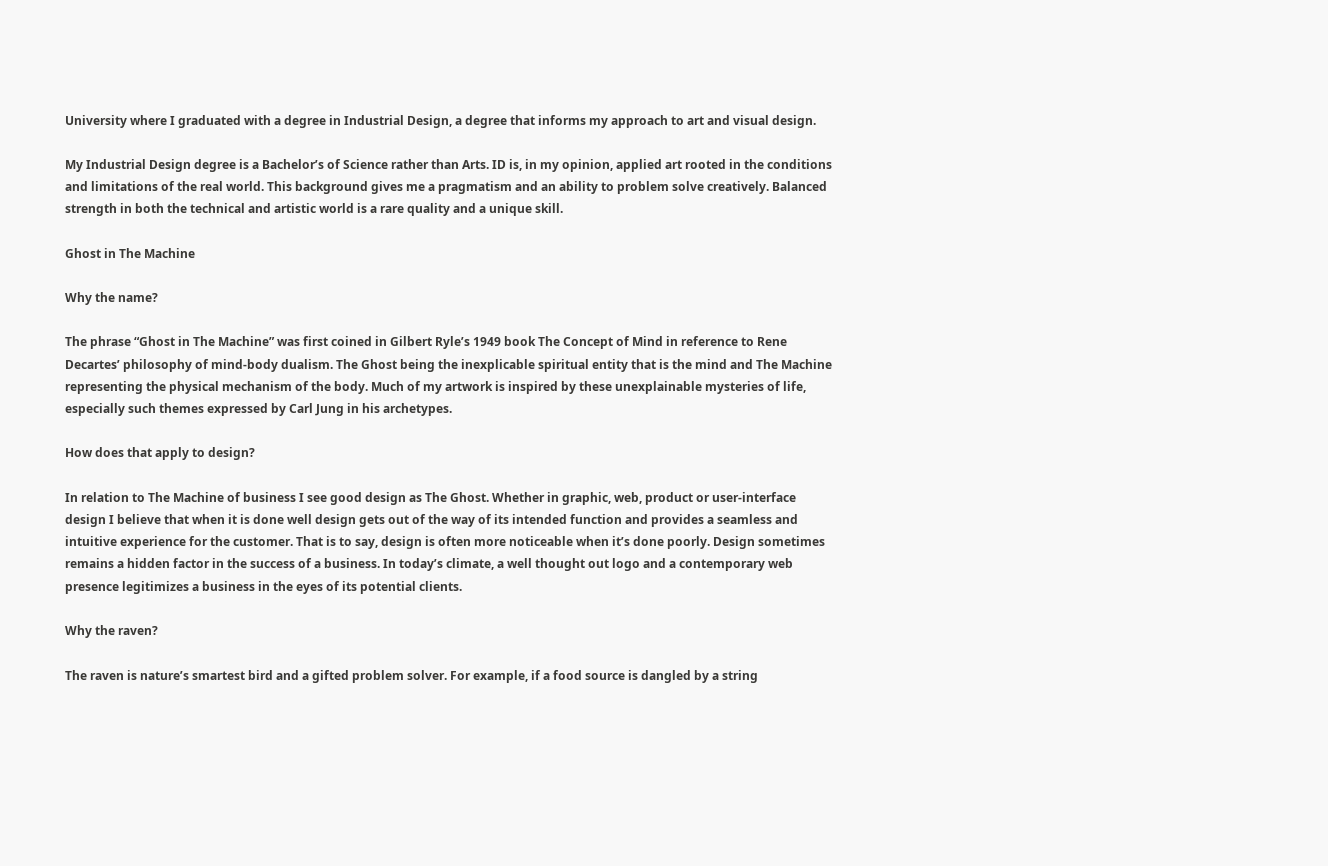University where I graduated with a degree in Industrial Design, a degree that informs my approach to art and visual design.

My Industrial Design degree is a Bachelor’s of Science rather than Arts. ID is, in my opinion, applied art rooted in the conditions and limitations of the real world. This background gives me a pragmatism and an ability to problem solve creatively. Balanced strength in both the technical and artistic world is a rare quality and a unique skill.

Ghost in The Machine

Why the name?

The phrase “Ghost in The Machine” was first coined in Gilbert Ryle’s 1949 book The Concept of Mind in reference to Rene Decartes’ philosophy of mind-body dualism. The Ghost being the inexplicable spiritual entity that is the mind and The Machine representing the physical mechanism of the body. Much of my artwork is inspired by these unexplainable mysteries of life, especially such themes expressed by Carl Jung in his archetypes.

How does that apply to design?

In relation to The Machine of business I see good design as The Ghost. Whether in graphic, web, product or user-interface design I believe that when it is done well design gets out of the way of its intended function and provides a seamless and intuitive experience for the customer. That is to say, design is often more noticeable when it’s done poorly. Design sometimes remains a hidden factor in the success of a business. In today’s climate, a well thought out logo and a contemporary web presence legitimizes a business in the eyes of its potential clients.

Why the raven?

The raven is nature’s smartest bird and a gifted problem solver. For example, if a food source is dangled by a string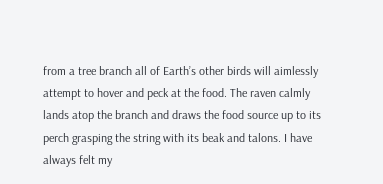from a tree branch all of Earth’s other birds will aimlessly attempt to hover and peck at the food. The raven calmly lands atop the branch and draws the food source up to its perch grasping the string with its beak and talons. I have always felt my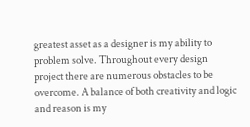greatest asset as a designer is my ability to problem solve. Throughout every design project there are numerous obstacles to be overcome. A balance of both creativity and logic and reason is my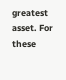greatest asset. For these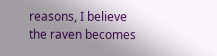reasons, I believe the raven becomes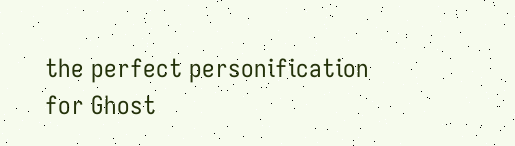the perfect personification for Ghost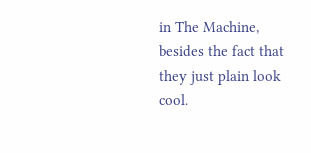in The Machine, besides the fact that they just plain look cool.